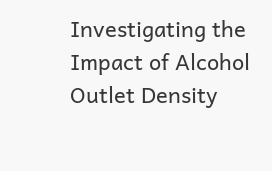Investigating the Impact of Alcohol Outlet Density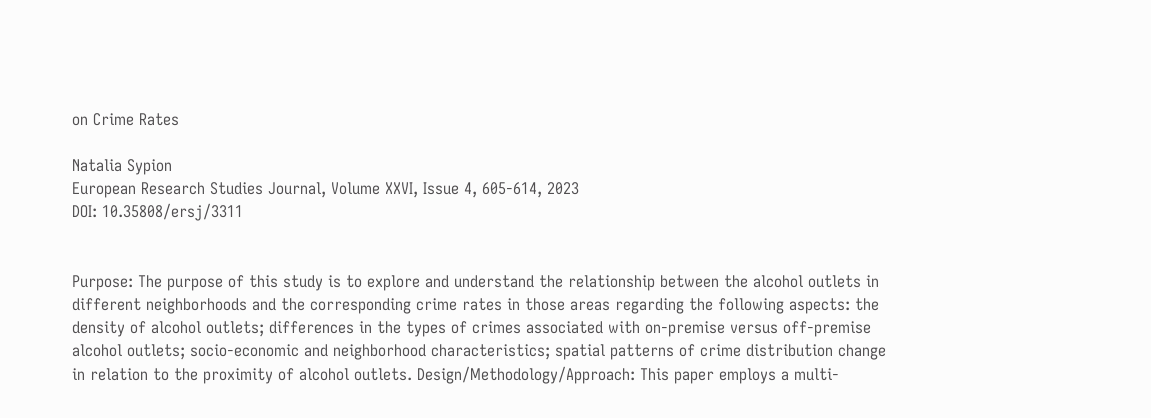on Crime Rates

Natalia Sypion
European Research Studies Journal, Volume XXVI, Issue 4, 605-614, 2023
DOI: 10.35808/ersj/3311


Purpose: The purpose of this study is to explore and understand the relationship between the alcohol outlets in different neighborhoods and the corresponding crime rates in those areas regarding the following aspects: the density of alcohol outlets; differences in the types of crimes associated with on-premise versus off-premise alcohol outlets; socio-economic and neighborhood characteristics; spatial patterns of crime distribution change in relation to the proximity of alcohol outlets. Design/Methodology/Approach: This paper employs a multi-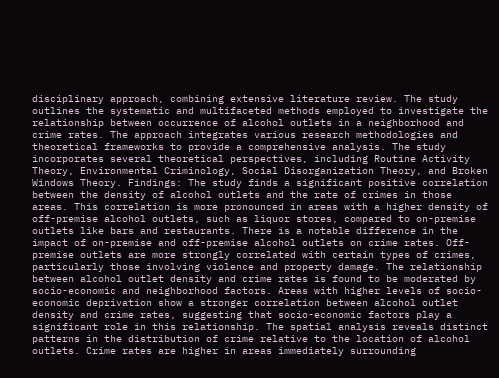disciplinary approach, combining extensive literature review. The study outlines the systematic and multifaceted methods employed to investigate the relationship between occurrence of alcohol outlets in a neighborhood and crime rates. The approach integrates various research methodologies and theoretical frameworks to provide a comprehensive analysis. The study incorporates several theoretical perspectives, including Routine Activity Theory, Environmental Criminology, Social Disorganization Theory, and Broken Windows Theory. Findings: The study finds a significant positive correlation between the density of alcohol outlets and the rate of crimes in those areas. This correlation is more pronounced in areas with a higher density of off-premise alcohol outlets, such as liquor stores, compared to on-premise outlets like bars and restaurants. There is a notable difference in the impact of on-premise and off-premise alcohol outlets on crime rates. Off-premise outlets are more strongly correlated with certain types of crimes, particularly those involving violence and property damage. The relationship between alcohol outlet density and crime rates is found to be moderated by socio-economic and neighborhood factors. Areas with higher levels of socio-economic deprivation show a stronger correlation between alcohol outlet density and crime rates, suggesting that socio-economic factors play a significant role in this relationship. The spatial analysis reveals distinct patterns in the distribution of crime relative to the location of alcohol outlets. Crime rates are higher in areas immediately surrounding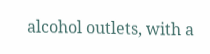alcohol outlets, with a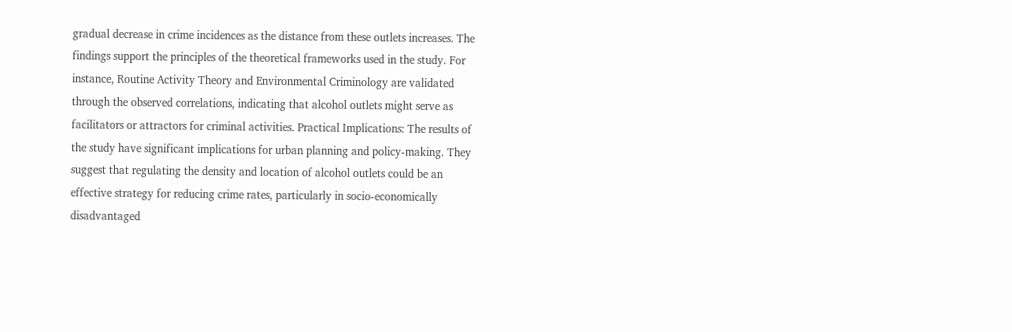gradual decrease in crime incidences as the distance from these outlets increases. The findings support the principles of the theoretical frameworks used in the study. For instance, Routine Activity Theory and Environmental Criminology are validated through the observed correlations, indicating that alcohol outlets might serve as facilitators or attractors for criminal activities. Practical Implications: The results of the study have significant implications for urban planning and policy-making. They suggest that regulating the density and location of alcohol outlets could be an effective strategy for reducing crime rates, particularly in socio-economically disadvantaged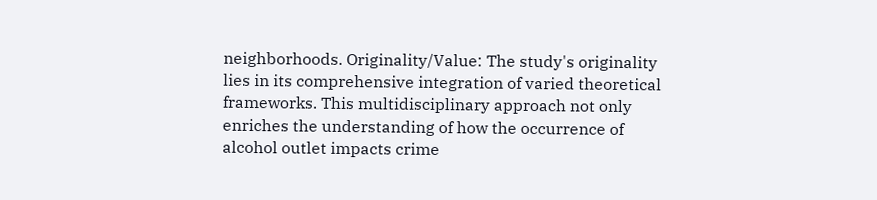neighborhoods. Originality/Value: The study's originality lies in its comprehensive integration of varied theoretical frameworks. This multidisciplinary approach not only enriches the understanding of how the occurrence of alcohol outlet impacts crime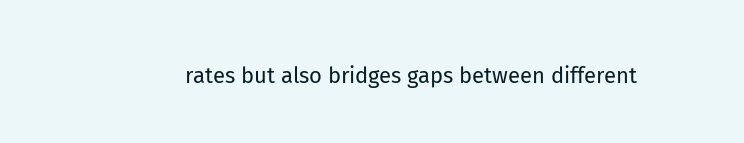rates but also bridges gaps between different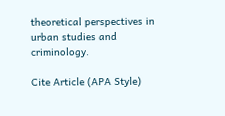theoretical perspectives in urban studies and criminology.

Cite Article (APA Style)